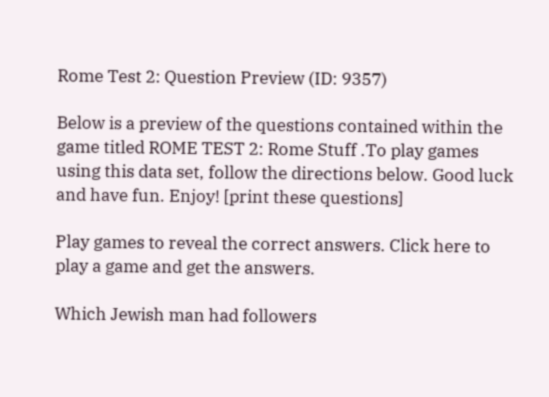Rome Test 2: Question Preview (ID: 9357)

Below is a preview of the questions contained within the game titled ROME TEST 2: Rome Stuff .To play games using this data set, follow the directions below. Good luck and have fun. Enjoy! [print these questions]

Play games to reveal the correct answers. Click here to play a game and get the answers.

Which Jewish man had followers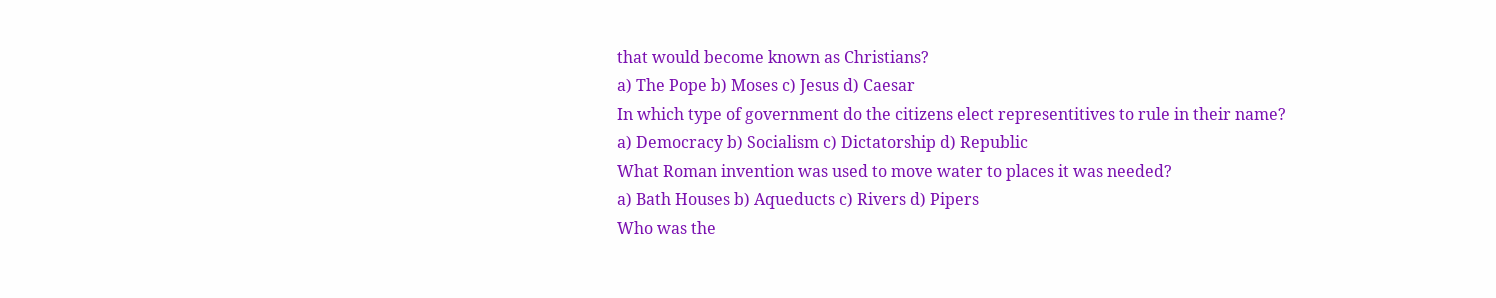that would become known as Christians?
a) The Pope b) Moses c) Jesus d) Caesar
In which type of government do the citizens elect representitives to rule in their name?
a) Democracy b) Socialism c) Dictatorship d) Republic
What Roman invention was used to move water to places it was needed?
a) Bath Houses b) Aqueducts c) Rivers d) Pipers
Who was the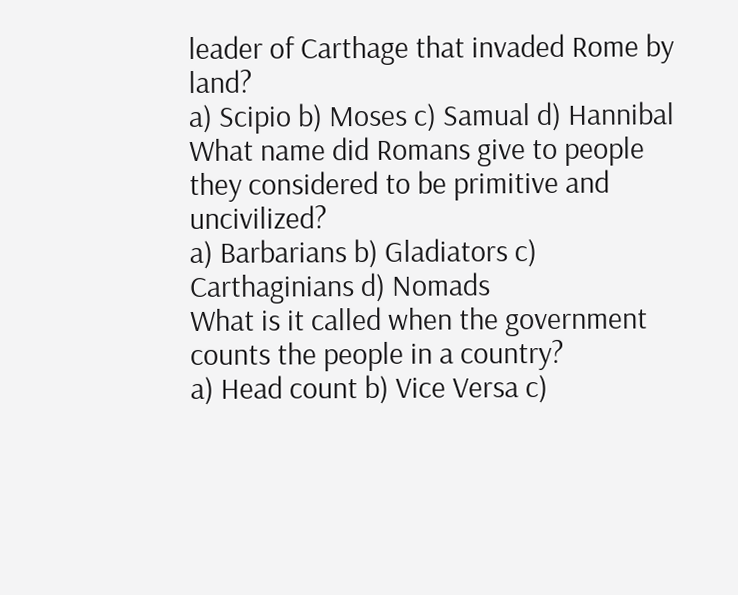leader of Carthage that invaded Rome by land?
a) Scipio b) Moses c) Samual d) Hannibal
What name did Romans give to people they considered to be primitive and uncivilized?
a) Barbarians b) Gladiators c) Carthaginians d) Nomads
What is it called when the government counts the people in a country?
a) Head count b) Vice Versa c)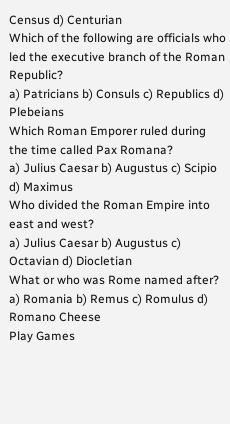Census d) Centurian
Which of the following are officials who led the executive branch of the Roman Republic?
a) Patricians b) Consuls c) Republics d) Plebeians
Which Roman Emporer ruled during the time called Pax Romana?
a) Julius Caesar b) Augustus c) Scipio d) Maximus
Who divided the Roman Empire into east and west?
a) Julius Caesar b) Augustus c) Octavian d) Diocletian
What or who was Rome named after?
a) Romania b) Remus c) Romulus d) Romano Cheese
Play Games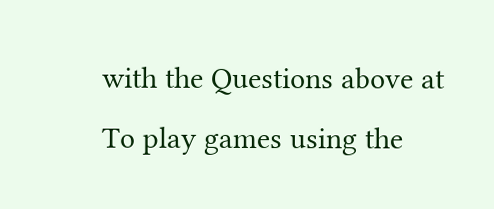with the Questions above at
To play games using the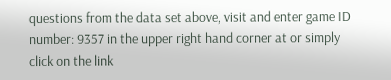questions from the data set above, visit and enter game ID number: 9357 in the upper right hand corner at or simply click on the link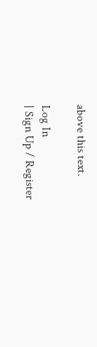above this text.

Log In
| Sign Up / Register